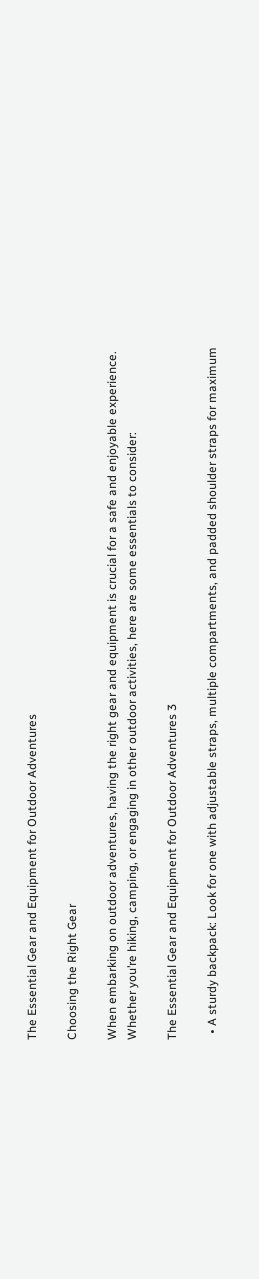The Essential Gear and Equipment for Outdoor Adventures

Choosing the Right Gear

When embarking on outdoor adventures, having the right gear and equipment is crucial for a safe and enjoyable experience. Whether you’re hiking, camping, or engaging in other outdoor activities, here are some essentials to consider:

The Essential Gear and Equipment for Outdoor Adventures 3

  • A sturdy backpack: Look for one with adjustable straps, multiple compartments, and padded shoulder straps for maximum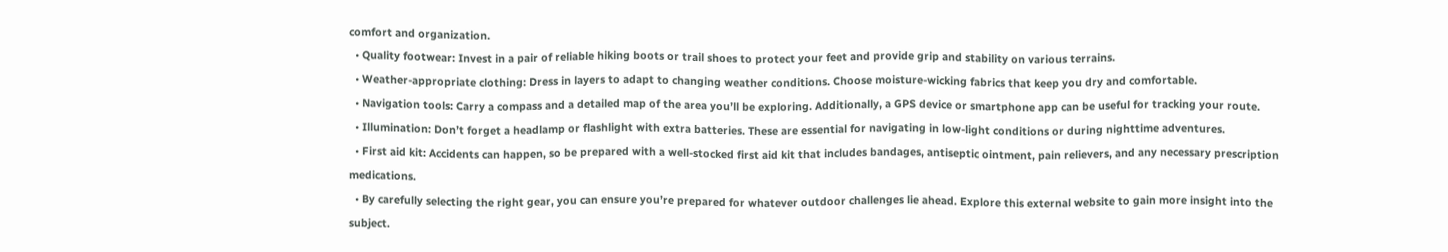comfort and organization.
  • Quality footwear: Invest in a pair of reliable hiking boots or trail shoes to protect your feet and provide grip and stability on various terrains.
  • Weather-appropriate clothing: Dress in layers to adapt to changing weather conditions. Choose moisture-wicking fabrics that keep you dry and comfortable.
  • Navigation tools: Carry a compass and a detailed map of the area you’ll be exploring. Additionally, a GPS device or smartphone app can be useful for tracking your route.
  • Illumination: Don’t forget a headlamp or flashlight with extra batteries. These are essential for navigating in low-light conditions or during nighttime adventures.
  • First aid kit: Accidents can happen, so be prepared with a well-stocked first aid kit that includes bandages, antiseptic ointment, pain relievers, and any necessary prescription medications.
  • By carefully selecting the right gear, you can ensure you’re prepared for whatever outdoor challenges lie ahead. Explore this external website to gain more insight into the subject.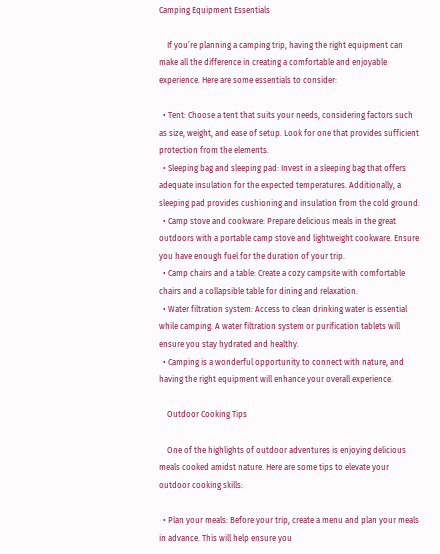Camping Equipment Essentials

    If you’re planning a camping trip, having the right equipment can make all the difference in creating a comfortable and enjoyable experience. Here are some essentials to consider:

  • Tent: Choose a tent that suits your needs, considering factors such as size, weight, and ease of setup. Look for one that provides sufficient protection from the elements.
  • Sleeping bag and sleeping pad: Invest in a sleeping bag that offers adequate insulation for the expected temperatures. Additionally, a sleeping pad provides cushioning and insulation from the cold ground.
  • Camp stove and cookware: Prepare delicious meals in the great outdoors with a portable camp stove and lightweight cookware. Ensure you have enough fuel for the duration of your trip.
  • Camp chairs and a table: Create a cozy campsite with comfortable chairs and a collapsible table for dining and relaxation.
  • Water filtration system: Access to clean drinking water is essential while camping. A water filtration system or purification tablets will ensure you stay hydrated and healthy.
  • Camping is a wonderful opportunity to connect with nature, and having the right equipment will enhance your overall experience.

    Outdoor Cooking Tips

    One of the highlights of outdoor adventures is enjoying delicious meals cooked amidst nature. Here are some tips to elevate your outdoor cooking skills:

  • Plan your meals: Before your trip, create a menu and plan your meals in advance. This will help ensure you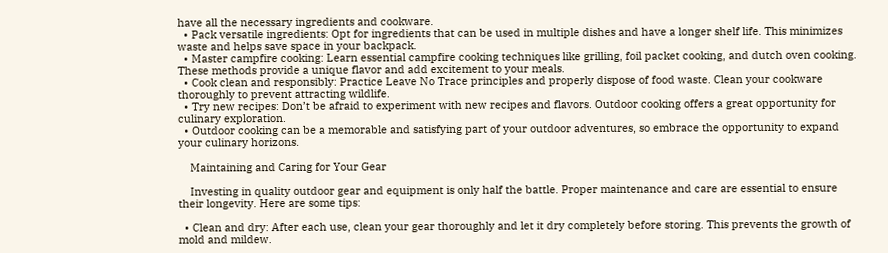have all the necessary ingredients and cookware.
  • Pack versatile ingredients: Opt for ingredients that can be used in multiple dishes and have a longer shelf life. This minimizes waste and helps save space in your backpack.
  • Master campfire cooking: Learn essential campfire cooking techniques like grilling, foil packet cooking, and dutch oven cooking. These methods provide a unique flavor and add excitement to your meals.
  • Cook clean and responsibly: Practice Leave No Trace principles and properly dispose of food waste. Clean your cookware thoroughly to prevent attracting wildlife.
  • Try new recipes: Don’t be afraid to experiment with new recipes and flavors. Outdoor cooking offers a great opportunity for culinary exploration.
  • Outdoor cooking can be a memorable and satisfying part of your outdoor adventures, so embrace the opportunity to expand your culinary horizons.

    Maintaining and Caring for Your Gear

    Investing in quality outdoor gear and equipment is only half the battle. Proper maintenance and care are essential to ensure their longevity. Here are some tips:

  • Clean and dry: After each use, clean your gear thoroughly and let it dry completely before storing. This prevents the growth of mold and mildew.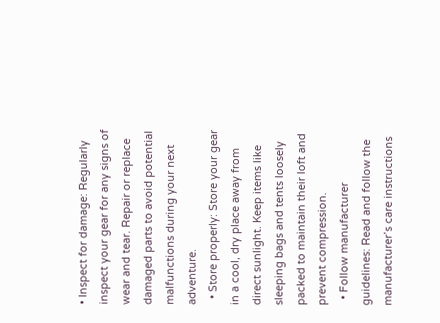• Inspect for damage: Regularly inspect your gear for any signs of wear and tear. Repair or replace damaged parts to avoid potential malfunctions during your next adventure.
  • Store properly: Store your gear in a cool, dry place away from direct sunlight. Keep items like sleeping bags and tents loosely packed to maintain their loft and prevent compression.
  • Follow manufacturer guidelines: Read and follow the manufacturer’s care instructions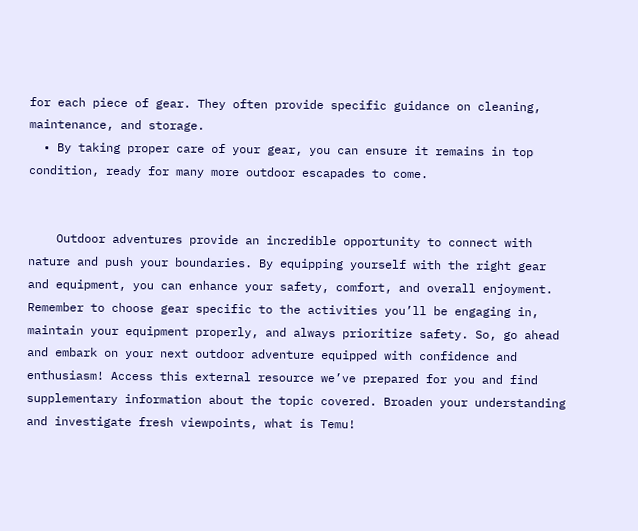for each piece of gear. They often provide specific guidance on cleaning, maintenance, and storage.
  • By taking proper care of your gear, you can ensure it remains in top condition, ready for many more outdoor escapades to come.


    Outdoor adventures provide an incredible opportunity to connect with nature and push your boundaries. By equipping yourself with the right gear and equipment, you can enhance your safety, comfort, and overall enjoyment. Remember to choose gear specific to the activities you’ll be engaging in, maintain your equipment properly, and always prioritize safety. So, go ahead and embark on your next outdoor adventure equipped with confidence and enthusiasm! Access this external resource we’ve prepared for you and find supplementary information about the topic covered. Broaden your understanding and investigate fresh viewpoints, what is Temu!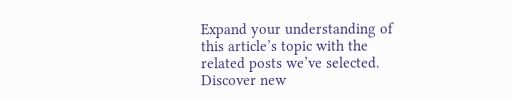Expand your understanding of this article’s topic with the related posts we’ve selected. Discover new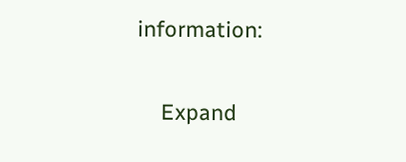information:

    Expand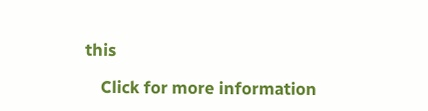this

    Click for more information